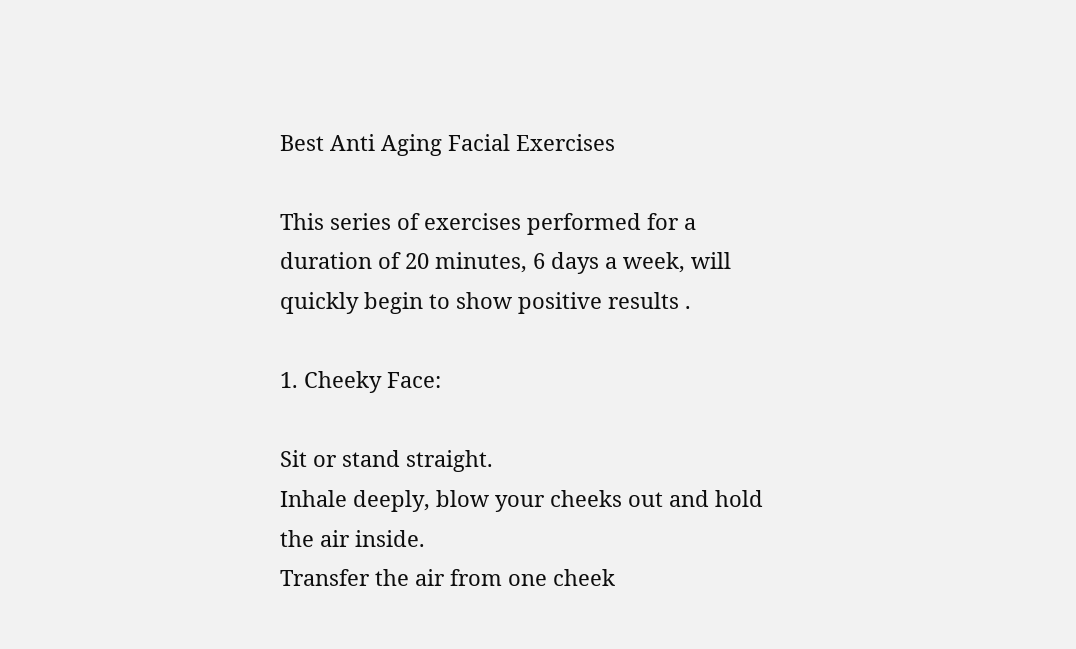Best Anti Aging Facial Exercises

This series of exercises performed for a duration of 20 minutes, 6 days a week, will quickly begin to show positive results .

1. Cheeky Face:

Sit or stand straight.
Inhale deeply, blow your cheeks out and hold the air inside.
Transfer the air from one cheek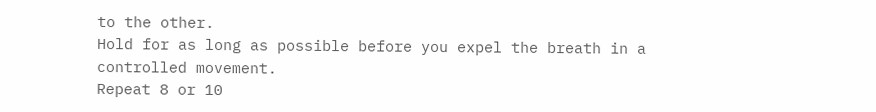to the other.
Hold for as long as possible before you expel the breath in a controlled movement.
Repeat 8 or 10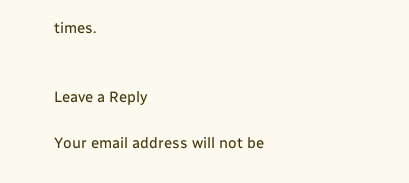times.


Leave a Reply

Your email address will not be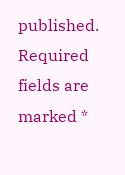published. Required fields are marked *